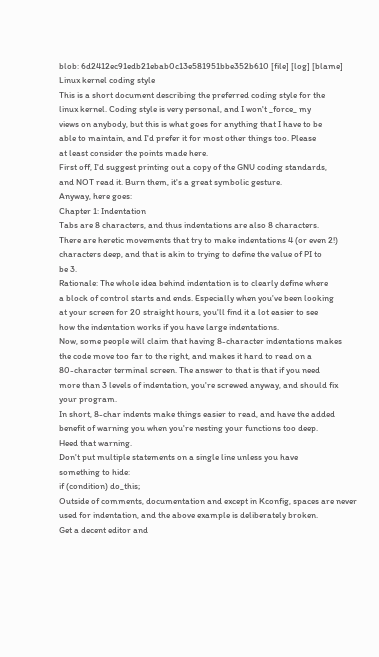blob: 6d2412ec91edb21ebab0c13e581951bbe352b610 [file] [log] [blame]
Linux kernel coding style
This is a short document describing the preferred coding style for the
linux kernel. Coding style is very personal, and I won't _force_ my
views on anybody, but this is what goes for anything that I have to be
able to maintain, and I'd prefer it for most other things too. Please
at least consider the points made here.
First off, I'd suggest printing out a copy of the GNU coding standards,
and NOT read it. Burn them, it's a great symbolic gesture.
Anyway, here goes:
Chapter 1: Indentation
Tabs are 8 characters, and thus indentations are also 8 characters.
There are heretic movements that try to make indentations 4 (or even 2!)
characters deep, and that is akin to trying to define the value of PI to
be 3.
Rationale: The whole idea behind indentation is to clearly define where
a block of control starts and ends. Especially when you've been looking
at your screen for 20 straight hours, you'll find it a lot easier to see
how the indentation works if you have large indentations.
Now, some people will claim that having 8-character indentations makes
the code move too far to the right, and makes it hard to read on a
80-character terminal screen. The answer to that is that if you need
more than 3 levels of indentation, you're screwed anyway, and should fix
your program.
In short, 8-char indents make things easier to read, and have the added
benefit of warning you when you're nesting your functions too deep.
Heed that warning.
Don't put multiple statements on a single line unless you have
something to hide:
if (condition) do_this;
Outside of comments, documentation and except in Kconfig, spaces are never
used for indentation, and the above example is deliberately broken.
Get a decent editor and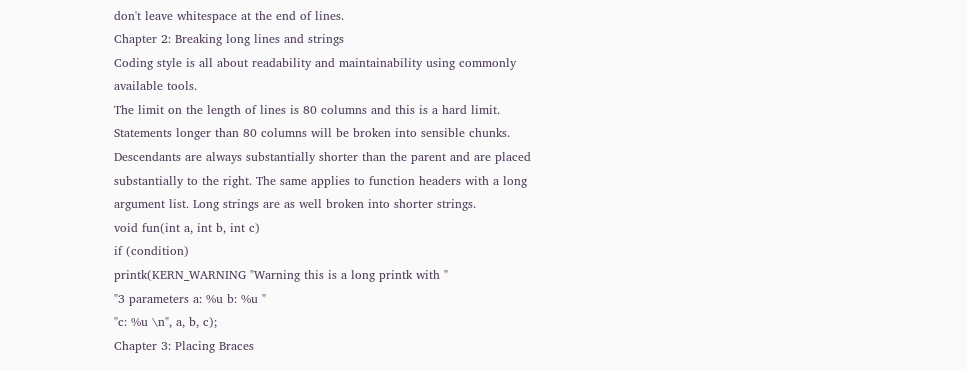don't leave whitespace at the end of lines.
Chapter 2: Breaking long lines and strings
Coding style is all about readability and maintainability using commonly
available tools.
The limit on the length of lines is 80 columns and this is a hard limit.
Statements longer than 80 columns will be broken into sensible chunks.
Descendants are always substantially shorter than the parent and are placed
substantially to the right. The same applies to function headers with a long
argument list. Long strings are as well broken into shorter strings.
void fun(int a, int b, int c)
if (condition)
printk(KERN_WARNING "Warning this is a long printk with "
"3 parameters a: %u b: %u "
"c: %u \n", a, b, c);
Chapter 3: Placing Braces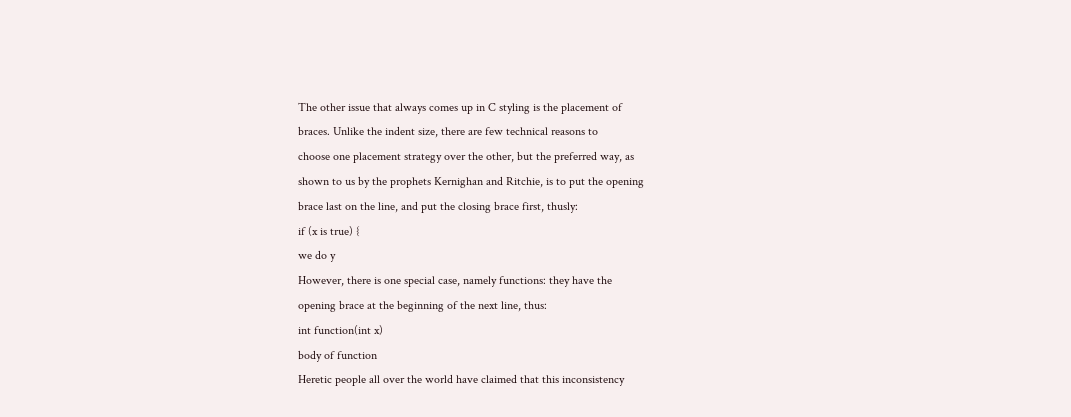The other issue that always comes up in C styling is the placement of
braces. Unlike the indent size, there are few technical reasons to
choose one placement strategy over the other, but the preferred way, as
shown to us by the prophets Kernighan and Ritchie, is to put the opening
brace last on the line, and put the closing brace first, thusly:
if (x is true) {
we do y
However, there is one special case, namely functions: they have the
opening brace at the beginning of the next line, thus:
int function(int x)
body of function
Heretic people all over the world have claimed that this inconsistency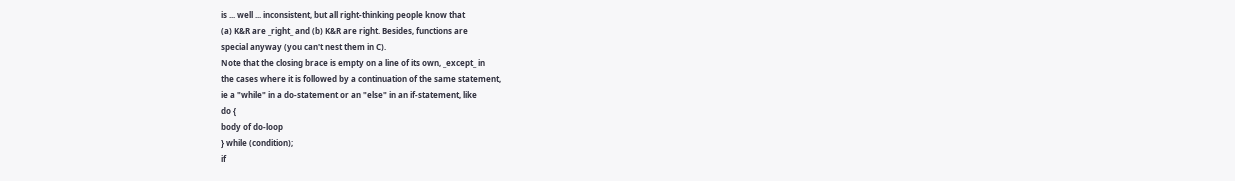is ... well ... inconsistent, but all right-thinking people know that
(a) K&R are _right_ and (b) K&R are right. Besides, functions are
special anyway (you can't nest them in C).
Note that the closing brace is empty on a line of its own, _except_ in
the cases where it is followed by a continuation of the same statement,
ie a "while" in a do-statement or an "else" in an if-statement, like
do {
body of do-loop
} while (condition);
if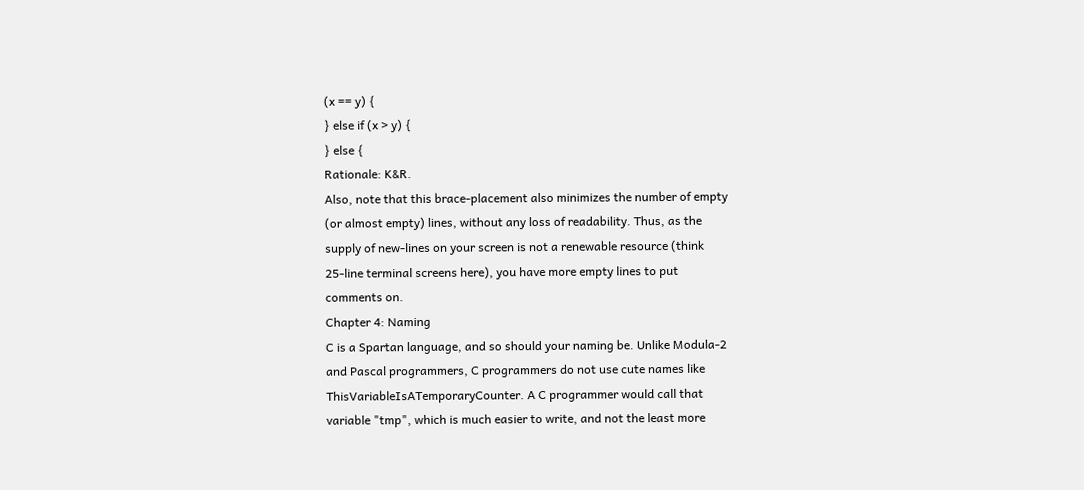(x == y) {
} else if (x > y) {
} else {
Rationale: K&R.
Also, note that this brace-placement also minimizes the number of empty
(or almost empty) lines, without any loss of readability. Thus, as the
supply of new-lines on your screen is not a renewable resource (think
25-line terminal screens here), you have more empty lines to put
comments on.
Chapter 4: Naming
C is a Spartan language, and so should your naming be. Unlike Modula-2
and Pascal programmers, C programmers do not use cute names like
ThisVariableIsATemporaryCounter. A C programmer would call that
variable "tmp", which is much easier to write, and not the least more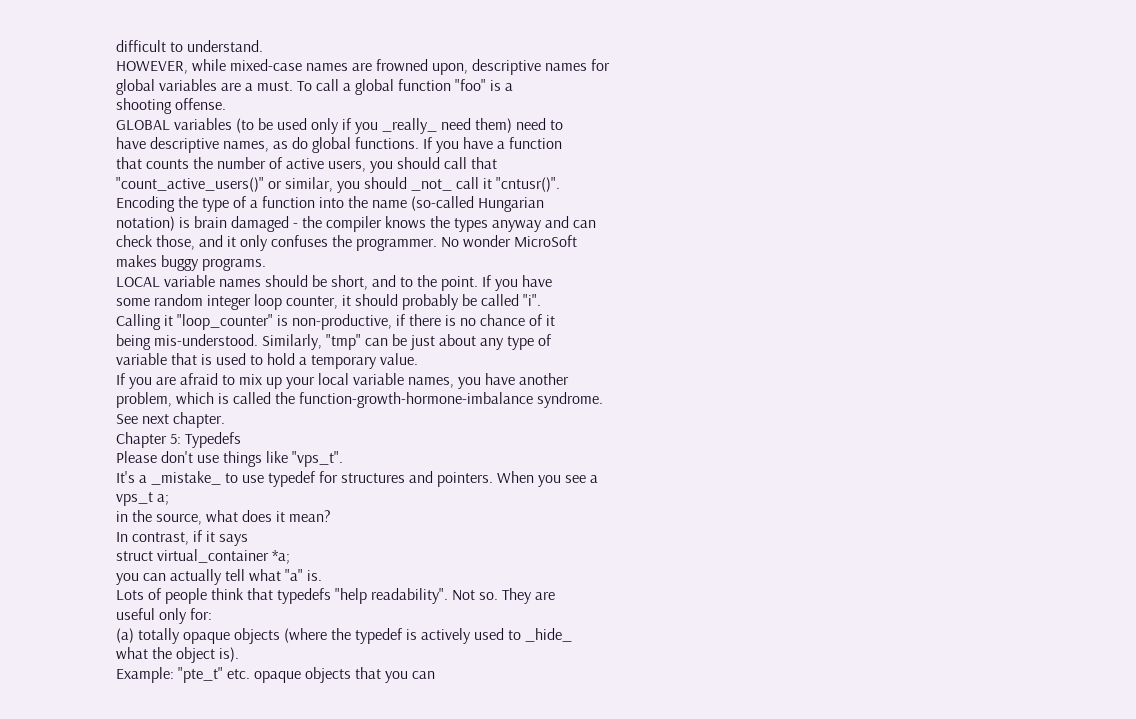difficult to understand.
HOWEVER, while mixed-case names are frowned upon, descriptive names for
global variables are a must. To call a global function "foo" is a
shooting offense.
GLOBAL variables (to be used only if you _really_ need them) need to
have descriptive names, as do global functions. If you have a function
that counts the number of active users, you should call that
"count_active_users()" or similar, you should _not_ call it "cntusr()".
Encoding the type of a function into the name (so-called Hungarian
notation) is brain damaged - the compiler knows the types anyway and can
check those, and it only confuses the programmer. No wonder MicroSoft
makes buggy programs.
LOCAL variable names should be short, and to the point. If you have
some random integer loop counter, it should probably be called "i".
Calling it "loop_counter" is non-productive, if there is no chance of it
being mis-understood. Similarly, "tmp" can be just about any type of
variable that is used to hold a temporary value.
If you are afraid to mix up your local variable names, you have another
problem, which is called the function-growth-hormone-imbalance syndrome.
See next chapter.
Chapter 5: Typedefs
Please don't use things like "vps_t".
It's a _mistake_ to use typedef for structures and pointers. When you see a
vps_t a;
in the source, what does it mean?
In contrast, if it says
struct virtual_container *a;
you can actually tell what "a" is.
Lots of people think that typedefs "help readability". Not so. They are
useful only for:
(a) totally opaque objects (where the typedef is actively used to _hide_
what the object is).
Example: "pte_t" etc. opaque objects that you can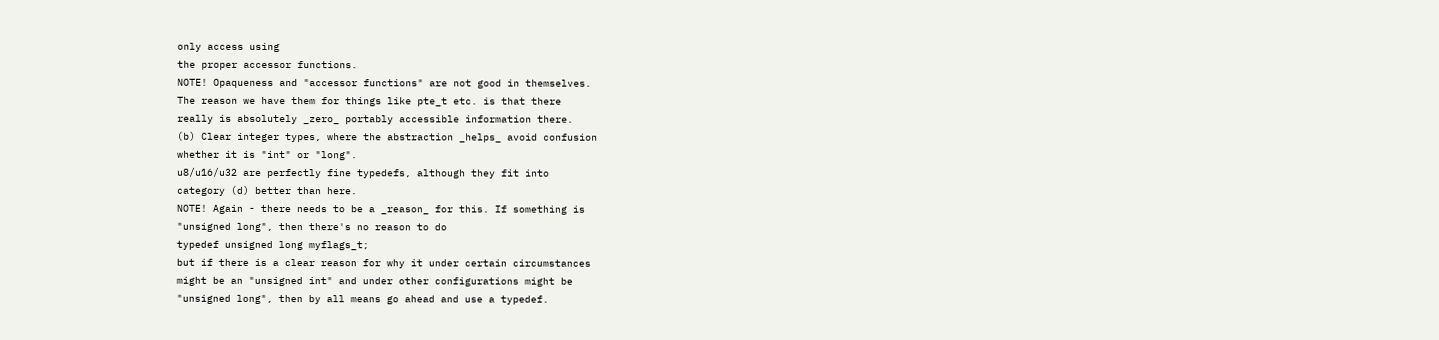only access using
the proper accessor functions.
NOTE! Opaqueness and "accessor functions" are not good in themselves.
The reason we have them for things like pte_t etc. is that there
really is absolutely _zero_ portably accessible information there.
(b) Clear integer types, where the abstraction _helps_ avoid confusion
whether it is "int" or "long".
u8/u16/u32 are perfectly fine typedefs, although they fit into
category (d) better than here.
NOTE! Again - there needs to be a _reason_ for this. If something is
"unsigned long", then there's no reason to do
typedef unsigned long myflags_t;
but if there is a clear reason for why it under certain circumstances
might be an "unsigned int" and under other configurations might be
"unsigned long", then by all means go ahead and use a typedef.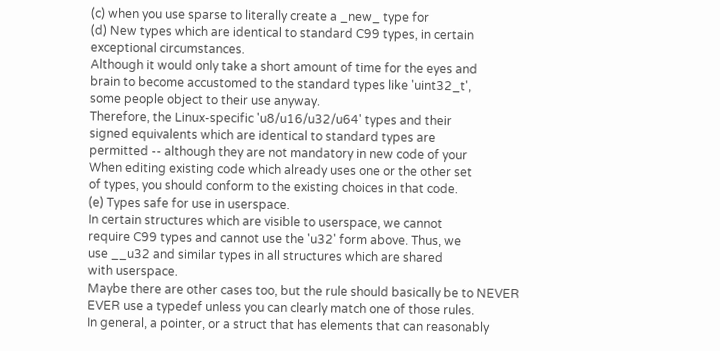(c) when you use sparse to literally create a _new_ type for
(d) New types which are identical to standard C99 types, in certain
exceptional circumstances.
Although it would only take a short amount of time for the eyes and
brain to become accustomed to the standard types like 'uint32_t',
some people object to their use anyway.
Therefore, the Linux-specific 'u8/u16/u32/u64' types and their
signed equivalents which are identical to standard types are
permitted -- although they are not mandatory in new code of your
When editing existing code which already uses one or the other set
of types, you should conform to the existing choices in that code.
(e) Types safe for use in userspace.
In certain structures which are visible to userspace, we cannot
require C99 types and cannot use the 'u32' form above. Thus, we
use __u32 and similar types in all structures which are shared
with userspace.
Maybe there are other cases too, but the rule should basically be to NEVER
EVER use a typedef unless you can clearly match one of those rules.
In general, a pointer, or a struct that has elements that can reasonably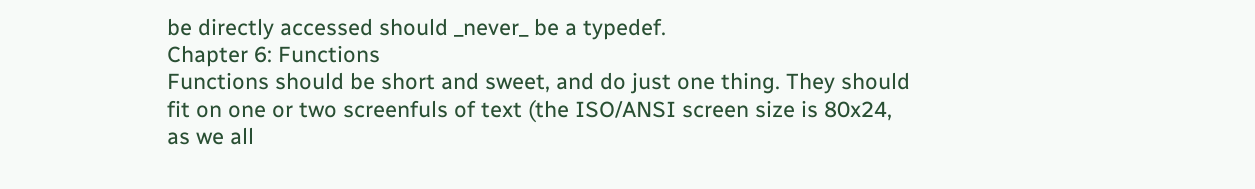be directly accessed should _never_ be a typedef.
Chapter 6: Functions
Functions should be short and sweet, and do just one thing. They should
fit on one or two screenfuls of text (the ISO/ANSI screen size is 80x24,
as we all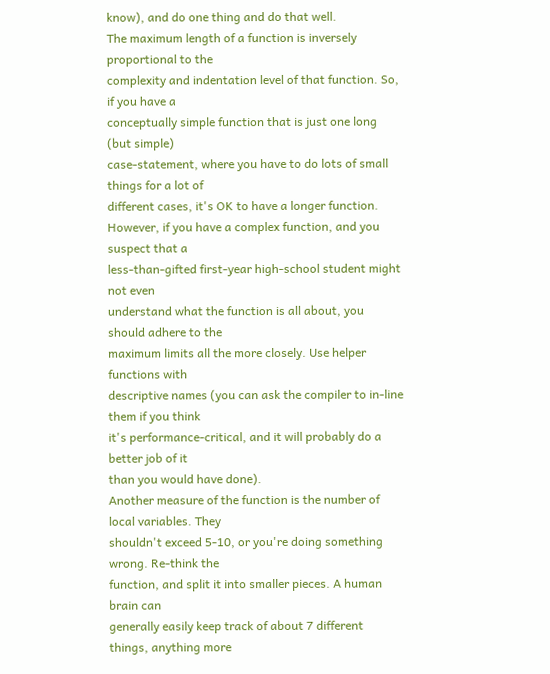know), and do one thing and do that well.
The maximum length of a function is inversely proportional to the
complexity and indentation level of that function. So, if you have a
conceptually simple function that is just one long (but simple)
case-statement, where you have to do lots of small things for a lot of
different cases, it's OK to have a longer function.
However, if you have a complex function, and you suspect that a
less-than-gifted first-year high-school student might not even
understand what the function is all about, you should adhere to the
maximum limits all the more closely. Use helper functions with
descriptive names (you can ask the compiler to in-line them if you think
it's performance-critical, and it will probably do a better job of it
than you would have done).
Another measure of the function is the number of local variables. They
shouldn't exceed 5-10, or you're doing something wrong. Re-think the
function, and split it into smaller pieces. A human brain can
generally easily keep track of about 7 different things, anything more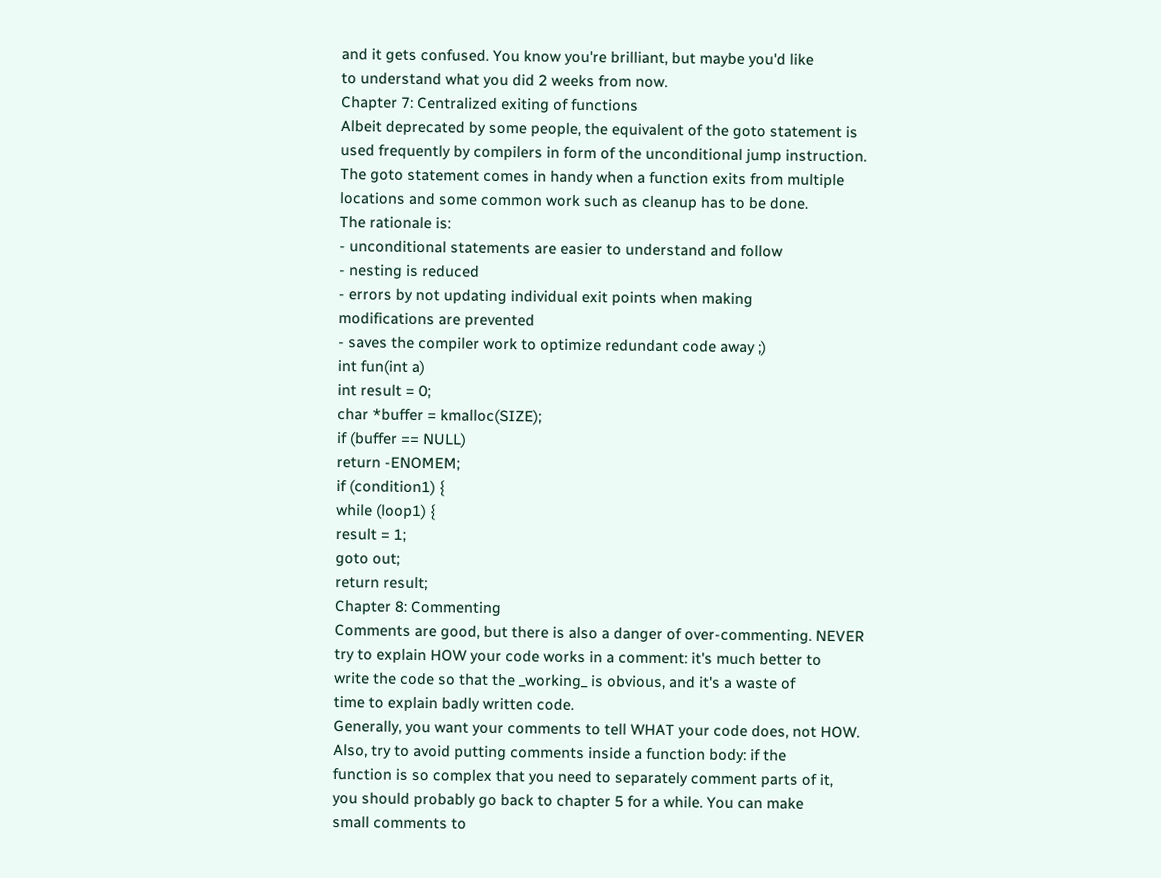and it gets confused. You know you're brilliant, but maybe you'd like
to understand what you did 2 weeks from now.
Chapter 7: Centralized exiting of functions
Albeit deprecated by some people, the equivalent of the goto statement is
used frequently by compilers in form of the unconditional jump instruction.
The goto statement comes in handy when a function exits from multiple
locations and some common work such as cleanup has to be done.
The rationale is:
- unconditional statements are easier to understand and follow
- nesting is reduced
- errors by not updating individual exit points when making
modifications are prevented
- saves the compiler work to optimize redundant code away ;)
int fun(int a)
int result = 0;
char *buffer = kmalloc(SIZE);
if (buffer == NULL)
return -ENOMEM;
if (condition1) {
while (loop1) {
result = 1;
goto out;
return result;
Chapter 8: Commenting
Comments are good, but there is also a danger of over-commenting. NEVER
try to explain HOW your code works in a comment: it's much better to
write the code so that the _working_ is obvious, and it's a waste of
time to explain badly written code.
Generally, you want your comments to tell WHAT your code does, not HOW.
Also, try to avoid putting comments inside a function body: if the
function is so complex that you need to separately comment parts of it,
you should probably go back to chapter 5 for a while. You can make
small comments to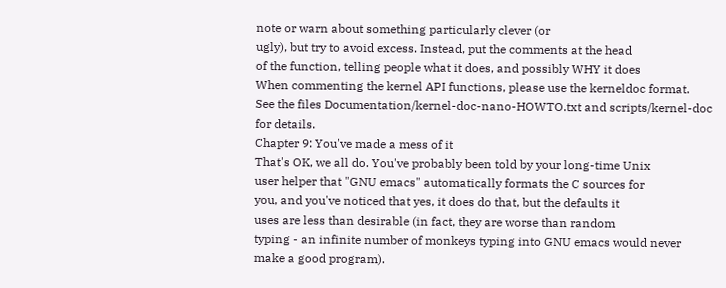note or warn about something particularly clever (or
ugly), but try to avoid excess. Instead, put the comments at the head
of the function, telling people what it does, and possibly WHY it does
When commenting the kernel API functions, please use the kerneldoc format.
See the files Documentation/kernel-doc-nano-HOWTO.txt and scripts/kernel-doc
for details.
Chapter 9: You've made a mess of it
That's OK, we all do. You've probably been told by your long-time Unix
user helper that "GNU emacs" automatically formats the C sources for
you, and you've noticed that yes, it does do that, but the defaults it
uses are less than desirable (in fact, they are worse than random
typing - an infinite number of monkeys typing into GNU emacs would never
make a good program).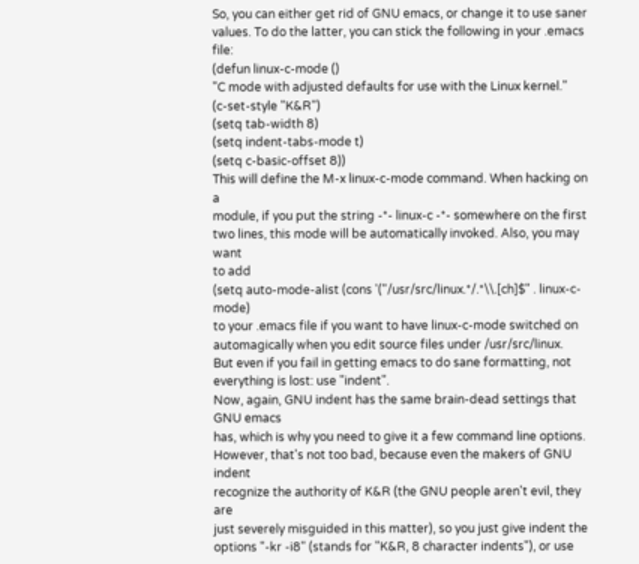So, you can either get rid of GNU emacs, or change it to use saner
values. To do the latter, you can stick the following in your .emacs file:
(defun linux-c-mode ()
"C mode with adjusted defaults for use with the Linux kernel."
(c-set-style "K&R")
(setq tab-width 8)
(setq indent-tabs-mode t)
(setq c-basic-offset 8))
This will define the M-x linux-c-mode command. When hacking on a
module, if you put the string -*- linux-c -*- somewhere on the first
two lines, this mode will be automatically invoked. Also, you may want
to add
(setq auto-mode-alist (cons '("/usr/src/linux.*/.*\\.[ch]$" . linux-c-mode)
to your .emacs file if you want to have linux-c-mode switched on
automagically when you edit source files under /usr/src/linux.
But even if you fail in getting emacs to do sane formatting, not
everything is lost: use "indent".
Now, again, GNU indent has the same brain-dead settings that GNU emacs
has, which is why you need to give it a few command line options.
However, that's not too bad, because even the makers of GNU indent
recognize the authority of K&R (the GNU people aren't evil, they are
just severely misguided in this matter), so you just give indent the
options "-kr -i8" (stands for "K&R, 8 character indents"), or use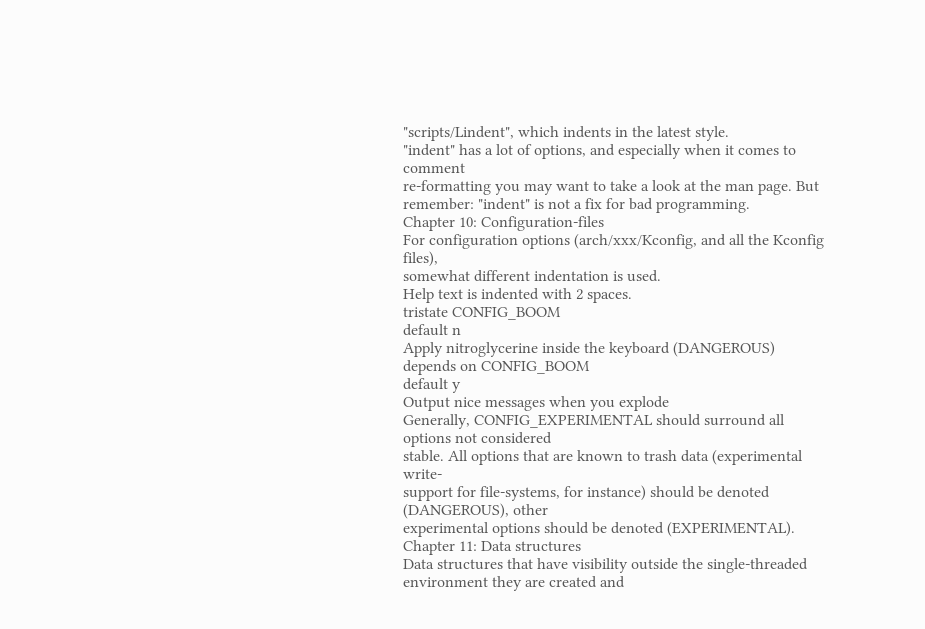"scripts/Lindent", which indents in the latest style.
"indent" has a lot of options, and especially when it comes to comment
re-formatting you may want to take a look at the man page. But
remember: "indent" is not a fix for bad programming.
Chapter 10: Configuration-files
For configuration options (arch/xxx/Kconfig, and all the Kconfig files),
somewhat different indentation is used.
Help text is indented with 2 spaces.
tristate CONFIG_BOOM
default n
Apply nitroglycerine inside the keyboard (DANGEROUS)
depends on CONFIG_BOOM
default y
Output nice messages when you explode
Generally, CONFIG_EXPERIMENTAL should surround all options not considered
stable. All options that are known to trash data (experimental write-
support for file-systems, for instance) should be denoted (DANGEROUS), other
experimental options should be denoted (EXPERIMENTAL).
Chapter 11: Data structures
Data structures that have visibility outside the single-threaded
environment they are created and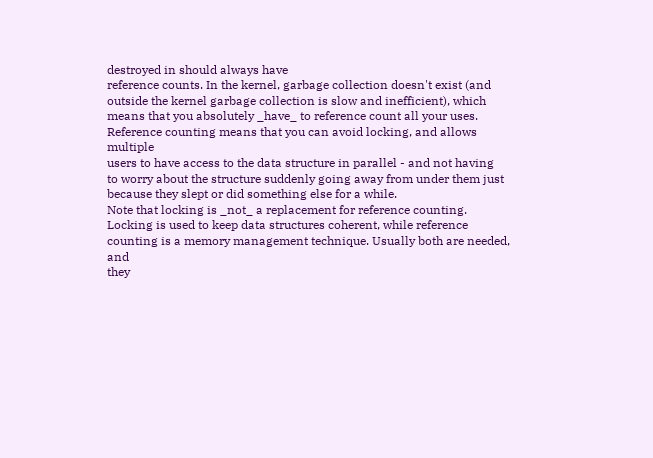destroyed in should always have
reference counts. In the kernel, garbage collection doesn't exist (and
outside the kernel garbage collection is slow and inefficient), which
means that you absolutely _have_ to reference count all your uses.
Reference counting means that you can avoid locking, and allows multiple
users to have access to the data structure in parallel - and not having
to worry about the structure suddenly going away from under them just
because they slept or did something else for a while.
Note that locking is _not_ a replacement for reference counting.
Locking is used to keep data structures coherent, while reference
counting is a memory management technique. Usually both are needed, and
they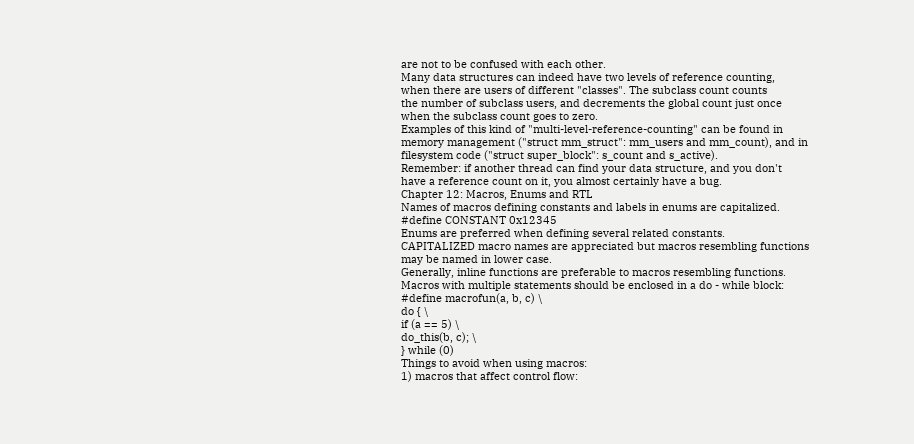are not to be confused with each other.
Many data structures can indeed have two levels of reference counting,
when there are users of different "classes". The subclass count counts
the number of subclass users, and decrements the global count just once
when the subclass count goes to zero.
Examples of this kind of "multi-level-reference-counting" can be found in
memory management ("struct mm_struct": mm_users and mm_count), and in
filesystem code ("struct super_block": s_count and s_active).
Remember: if another thread can find your data structure, and you don't
have a reference count on it, you almost certainly have a bug.
Chapter 12: Macros, Enums and RTL
Names of macros defining constants and labels in enums are capitalized.
#define CONSTANT 0x12345
Enums are preferred when defining several related constants.
CAPITALIZED macro names are appreciated but macros resembling functions
may be named in lower case.
Generally, inline functions are preferable to macros resembling functions.
Macros with multiple statements should be enclosed in a do - while block:
#define macrofun(a, b, c) \
do { \
if (a == 5) \
do_this(b, c); \
} while (0)
Things to avoid when using macros:
1) macros that affect control flow: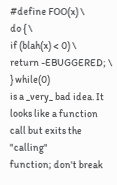#define FOO(x) \
do { \
if (blah(x) < 0) \
return -EBUGGERED; \
} while(0)
is a _very_ bad idea. It looks like a function call but exits the "calling"
function; don't break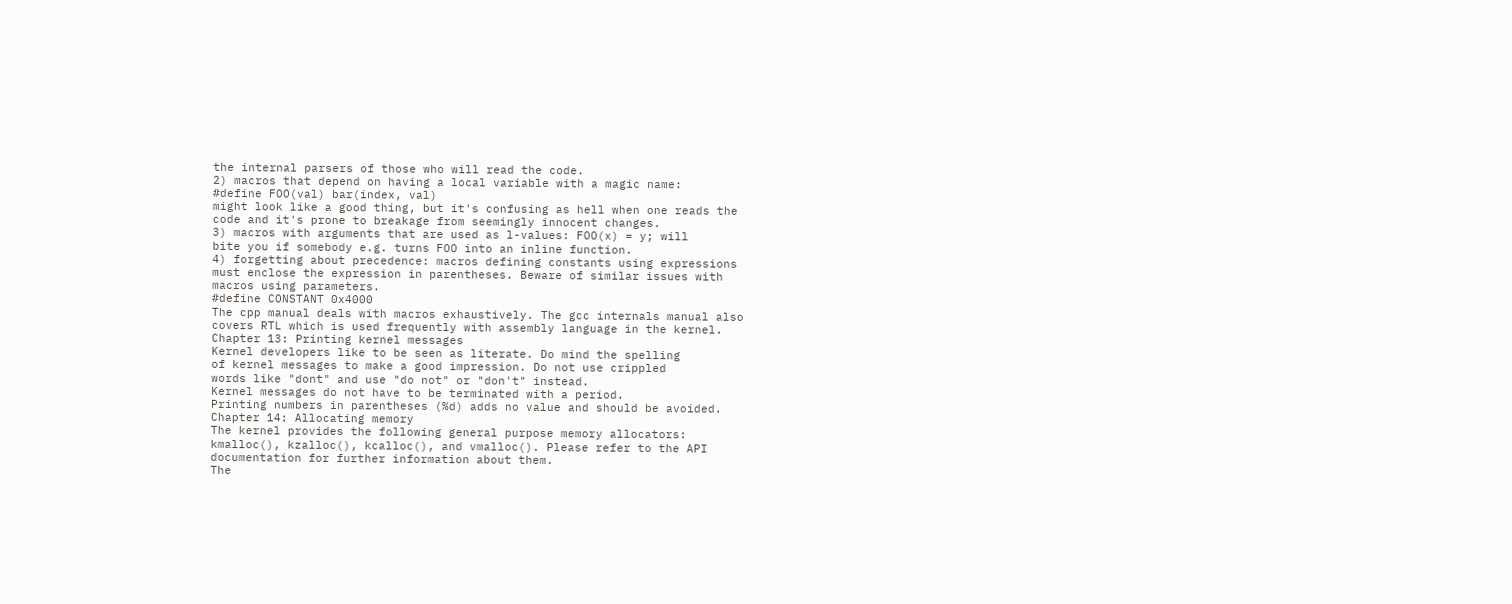the internal parsers of those who will read the code.
2) macros that depend on having a local variable with a magic name:
#define FOO(val) bar(index, val)
might look like a good thing, but it's confusing as hell when one reads the
code and it's prone to breakage from seemingly innocent changes.
3) macros with arguments that are used as l-values: FOO(x) = y; will
bite you if somebody e.g. turns FOO into an inline function.
4) forgetting about precedence: macros defining constants using expressions
must enclose the expression in parentheses. Beware of similar issues with
macros using parameters.
#define CONSTANT 0x4000
The cpp manual deals with macros exhaustively. The gcc internals manual also
covers RTL which is used frequently with assembly language in the kernel.
Chapter 13: Printing kernel messages
Kernel developers like to be seen as literate. Do mind the spelling
of kernel messages to make a good impression. Do not use crippled
words like "dont" and use "do not" or "don't" instead.
Kernel messages do not have to be terminated with a period.
Printing numbers in parentheses (%d) adds no value and should be avoided.
Chapter 14: Allocating memory
The kernel provides the following general purpose memory allocators:
kmalloc(), kzalloc(), kcalloc(), and vmalloc(). Please refer to the API
documentation for further information about them.
The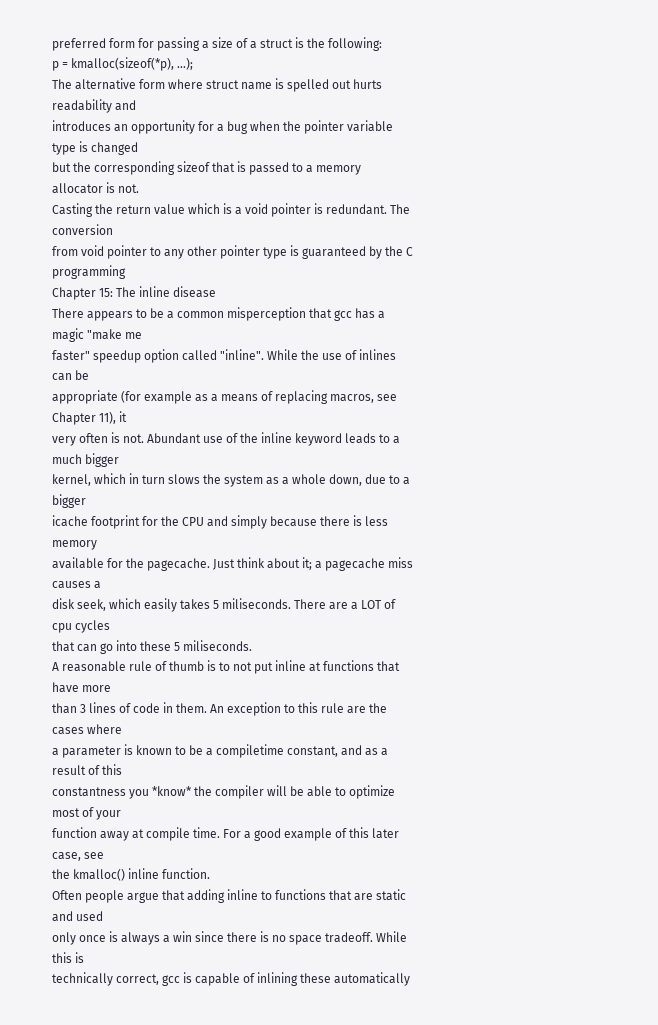preferred form for passing a size of a struct is the following:
p = kmalloc(sizeof(*p), ...);
The alternative form where struct name is spelled out hurts readability and
introduces an opportunity for a bug when the pointer variable type is changed
but the corresponding sizeof that is passed to a memory allocator is not.
Casting the return value which is a void pointer is redundant. The conversion
from void pointer to any other pointer type is guaranteed by the C programming
Chapter 15: The inline disease
There appears to be a common misperception that gcc has a magic "make me
faster" speedup option called "inline". While the use of inlines can be
appropriate (for example as a means of replacing macros, see Chapter 11), it
very often is not. Abundant use of the inline keyword leads to a much bigger
kernel, which in turn slows the system as a whole down, due to a bigger
icache footprint for the CPU and simply because there is less memory
available for the pagecache. Just think about it; a pagecache miss causes a
disk seek, which easily takes 5 miliseconds. There are a LOT of cpu cycles
that can go into these 5 miliseconds.
A reasonable rule of thumb is to not put inline at functions that have more
than 3 lines of code in them. An exception to this rule are the cases where
a parameter is known to be a compiletime constant, and as a result of this
constantness you *know* the compiler will be able to optimize most of your
function away at compile time. For a good example of this later case, see
the kmalloc() inline function.
Often people argue that adding inline to functions that are static and used
only once is always a win since there is no space tradeoff. While this is
technically correct, gcc is capable of inlining these automatically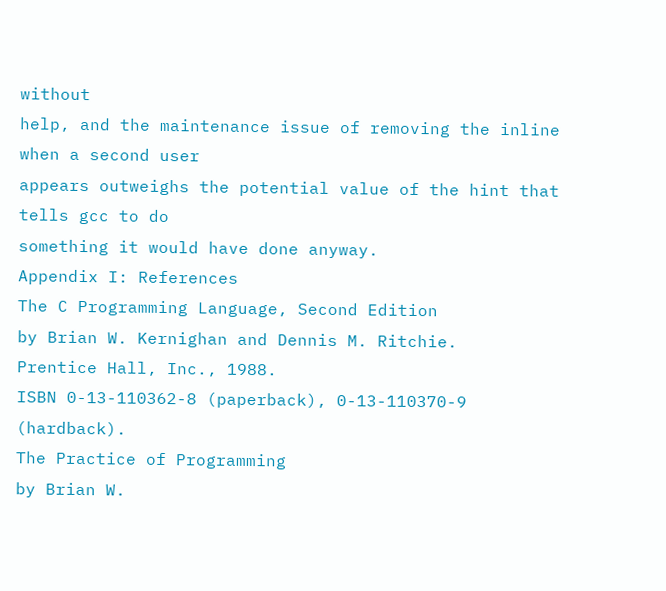without
help, and the maintenance issue of removing the inline when a second user
appears outweighs the potential value of the hint that tells gcc to do
something it would have done anyway.
Appendix I: References
The C Programming Language, Second Edition
by Brian W. Kernighan and Dennis M. Ritchie.
Prentice Hall, Inc., 1988.
ISBN 0-13-110362-8 (paperback), 0-13-110370-9 (hardback).
The Practice of Programming
by Brian W.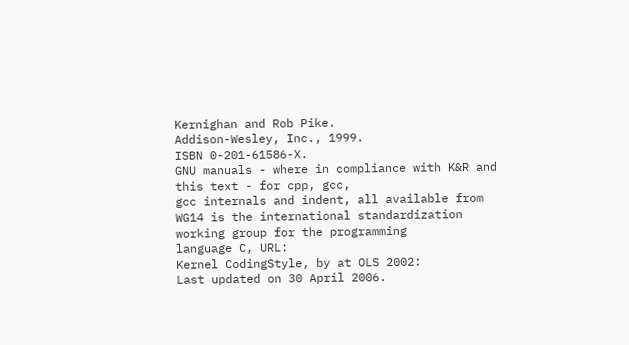Kernighan and Rob Pike.
Addison-Wesley, Inc., 1999.
ISBN 0-201-61586-X.
GNU manuals - where in compliance with K&R and this text - for cpp, gcc,
gcc internals and indent, all available from
WG14 is the international standardization working group for the programming
language C, URL:
Kernel CodingStyle, by at OLS 2002:
Last updated on 30 April 2006.